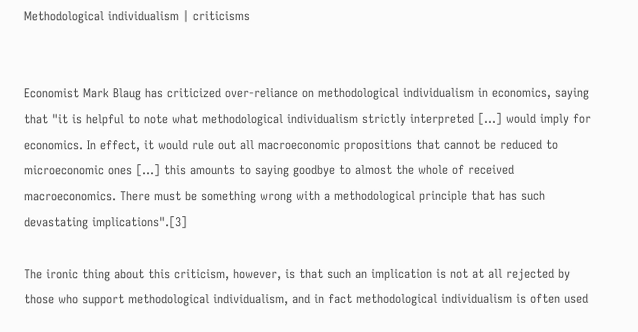Methodological individualism | criticisms


Economist Mark Blaug has criticized over-reliance on methodological individualism in economics, saying that "it is helpful to note what methodological individualism strictly interpreted [...] would imply for economics. In effect, it would rule out all macroeconomic propositions that cannot be reduced to microeconomic ones [...] this amounts to saying goodbye to almost the whole of received macroeconomics. There must be something wrong with a methodological principle that has such devastating implications".[3]

The ironic thing about this criticism, however, is that such an implication is not at all rejected by those who support methodological individualism, and in fact methodological individualism is often used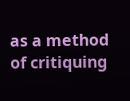as a method of critiquing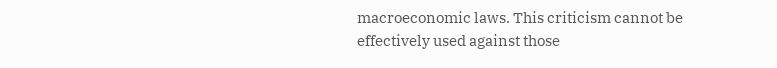macroeconomic laws. This criticism cannot be effectively used against those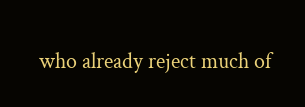who already reject much of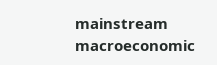mainstream macroeconomic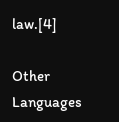law.[4]

Other Languages